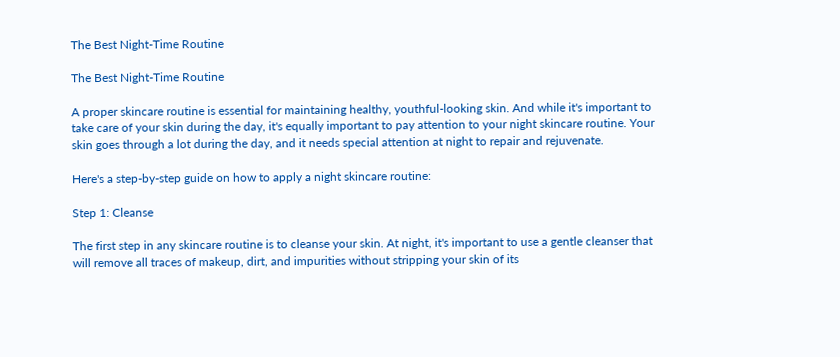The Best Night-Time Routine

The Best Night-Time Routine

A proper skincare routine is essential for maintaining healthy, youthful-looking skin. And while it's important to take care of your skin during the day, it's equally important to pay attention to your night skincare routine. Your skin goes through a lot during the day, and it needs special attention at night to repair and rejuvenate.

Here's a step-by-step guide on how to apply a night skincare routine:

Step 1: Cleanse

The first step in any skincare routine is to cleanse your skin. At night, it's important to use a gentle cleanser that will remove all traces of makeup, dirt, and impurities without stripping your skin of its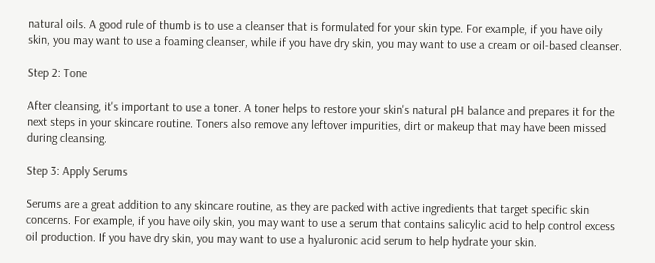natural oils. A good rule of thumb is to use a cleanser that is formulated for your skin type. For example, if you have oily skin, you may want to use a foaming cleanser, while if you have dry skin, you may want to use a cream or oil-based cleanser.

Step 2: Tone

After cleansing, it's important to use a toner. A toner helps to restore your skin's natural pH balance and prepares it for the next steps in your skincare routine. Toners also remove any leftover impurities, dirt or makeup that may have been missed during cleansing.

Step 3: Apply Serums

Serums are a great addition to any skincare routine, as they are packed with active ingredients that target specific skin concerns. For example, if you have oily skin, you may want to use a serum that contains salicylic acid to help control excess oil production. If you have dry skin, you may want to use a hyaluronic acid serum to help hydrate your skin.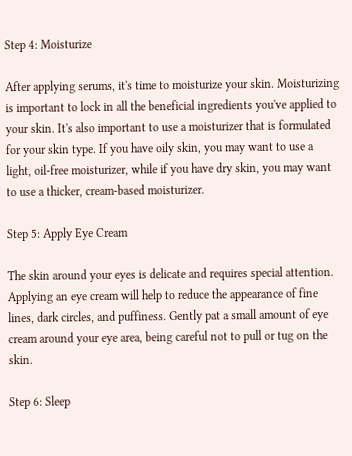Step 4: Moisturize

After applying serums, it's time to moisturize your skin. Moisturizing is important to lock in all the beneficial ingredients you've applied to your skin. It's also important to use a moisturizer that is formulated for your skin type. If you have oily skin, you may want to use a light, oil-free moisturizer, while if you have dry skin, you may want to use a thicker, cream-based moisturizer.

Step 5: Apply Eye Cream

The skin around your eyes is delicate and requires special attention. Applying an eye cream will help to reduce the appearance of fine lines, dark circles, and puffiness. Gently pat a small amount of eye cream around your eye area, being careful not to pull or tug on the skin.

Step 6: Sleep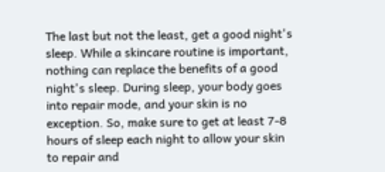The last but not the least, get a good night's sleep. While a skincare routine is important, nothing can replace the benefits of a good night's sleep. During sleep, your body goes into repair mode, and your skin is no exception. So, make sure to get at least 7-8 hours of sleep each night to allow your skin to repair and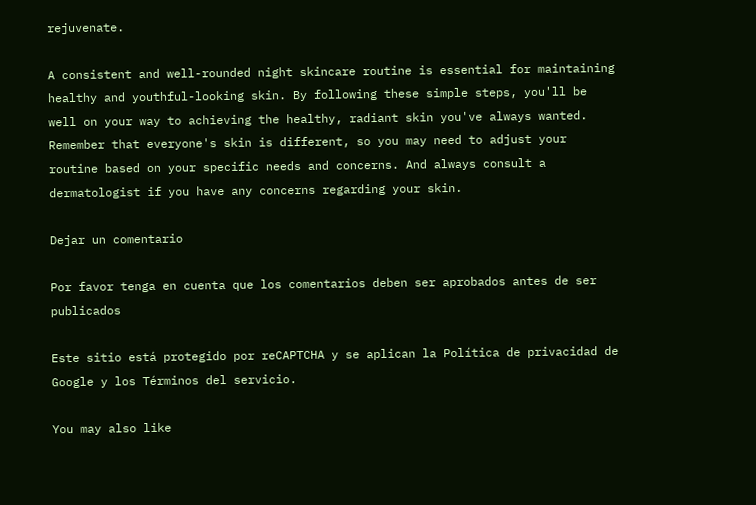rejuvenate.

A consistent and well-rounded night skincare routine is essential for maintaining healthy and youthful-looking skin. By following these simple steps, you'll be well on your way to achieving the healthy, radiant skin you've always wanted. Remember that everyone's skin is different, so you may need to adjust your routine based on your specific needs and concerns. And always consult a dermatologist if you have any concerns regarding your skin.

Dejar un comentario

Por favor tenga en cuenta que los comentarios deben ser aprobados antes de ser publicados

Este sitio está protegido por reCAPTCHA y se aplican la Política de privacidad de Google y los Términos del servicio.

You may also like